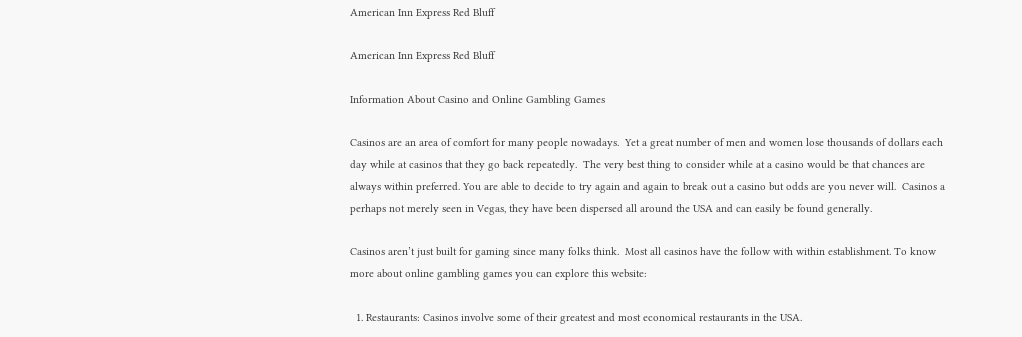American Inn Express Red Bluff

American Inn Express Red Bluff

Information About Casino and Online Gambling Games

Casinos are an area of comfort for many people nowadays.  Yet a great number of men and women lose thousands of dollars each day while at casinos that they go back repeatedly.  The very best thing to consider while at a casino would be that chances are always within preferred. You are able to decide to try again and again to break out a casino but odds are you never will.  Casinos a perhaps not merely seen in Vegas, they have been dispersed all around the USA and can easily be found generally.

Casinos aren’t just built for gaming since many folks think.  Most all casinos have the follow with within establishment. To know more about online gambling games you can explore this website:

  1. Restaurants: Casinos involve some of their greatest and most economical restaurants in the USA.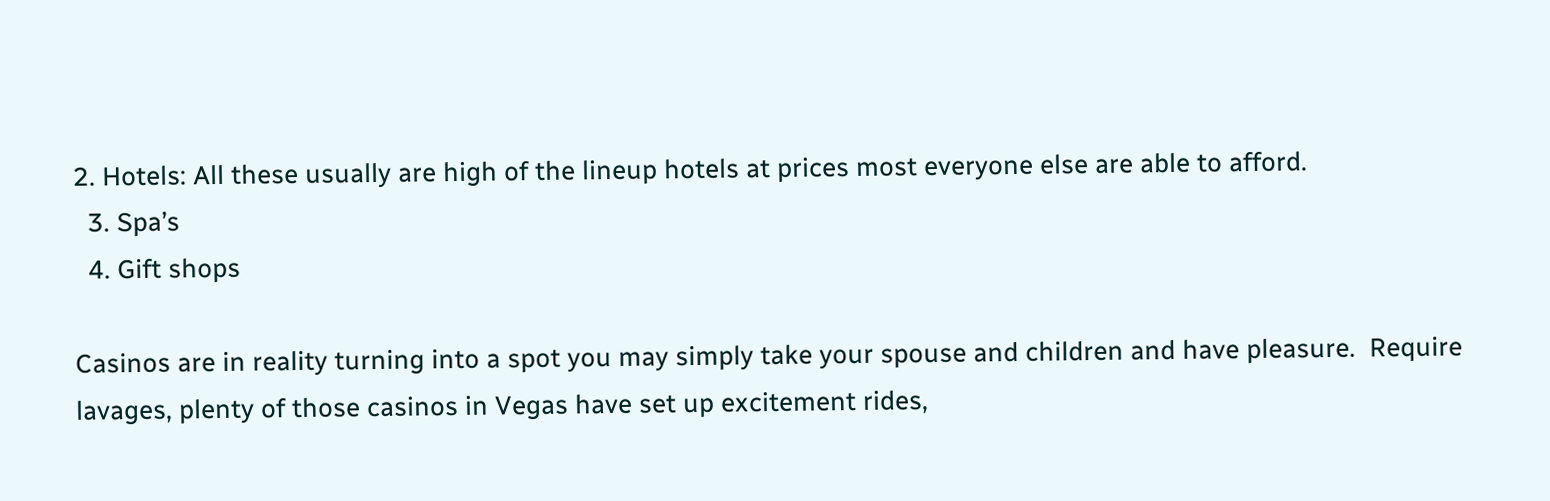2. Hotels: All these usually are high of the lineup hotels at prices most everyone else are able to afford.
  3. Spa’s
  4. Gift shops

Casinos are in reality turning into a spot you may simply take your spouse and children and have pleasure.  Require lavages, plenty of those casinos in Vegas have set up excitement rides,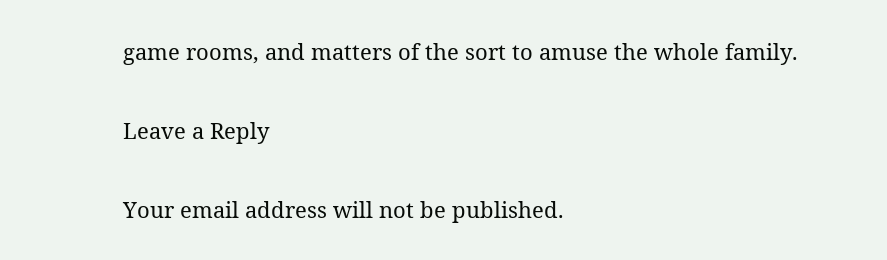game rooms, and matters of the sort to amuse the whole family.

Leave a Reply

Your email address will not be published.